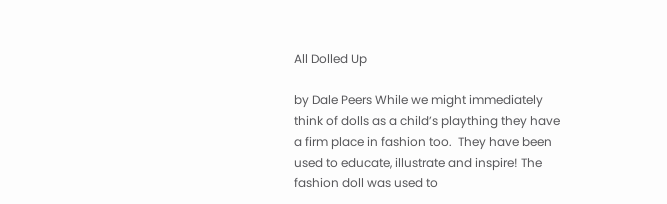All Dolled Up

by Dale Peers While we might immediately think of dolls as a child’s plaything they have a firm place in fashion too.  They have been used to educate, illustrate and inspire! The fashion doll was used to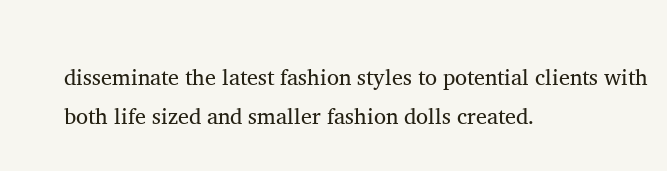disseminate the latest fashion styles to potential clients with both life sized and smaller fashion dolls created.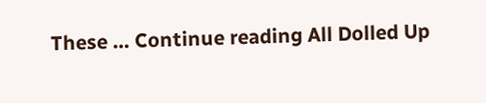These … Continue reading All Dolled Up